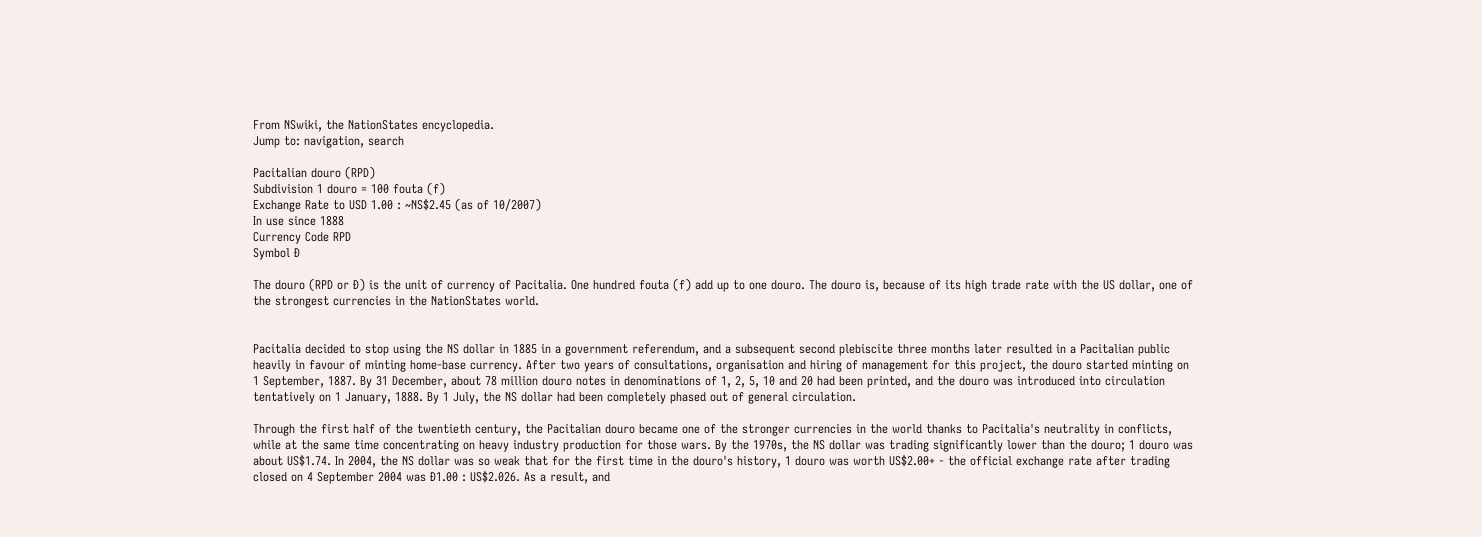From NSwiki, the NationStates encyclopedia.
Jump to: navigation, search

Pacitalian douro (RPD)
Subdivision 1 douro = 100 fouta (f)
Exchange Rate to USD 1.00 : ~NS$2.45 (as of 10/2007)
In use since 1888
Currency Code RPD
Symbol Đ

The douro (RPD or Đ) is the unit of currency of Pacitalia. One hundred fouta (f) add up to one douro. The douro is, because of its high trade rate with the US dollar, one of the strongest currencies in the NationStates world.


Pacitalia decided to stop using the NS dollar in 1885 in a government referendum, and a subsequent second plebiscite three months later resulted in a Pacitalian public heavily in favour of minting home-base currency. After two years of consultations, organisation and hiring of management for this project, the douro started minting on 1 September, 1887. By 31 December, about 78 million douro notes in denominations of 1, 2, 5, 10 and 20 had been printed, and the douro was introduced into circulation tentatively on 1 January, 1888. By 1 July, the NS dollar had been completely phased out of general circulation.

Through the first half of the twentieth century, the Pacitalian douro became one of the stronger currencies in the world thanks to Pacitalia's neutrality in conflicts, while at the same time concentrating on heavy industry production for those wars. By the 1970s, the NS dollar was trading significantly lower than the douro; 1 douro was about US$1.74. In 2004, the NS dollar was so weak that for the first time in the douro's history, 1 douro was worth US$2.00+ - the official exchange rate after trading closed on 4 September 2004 was Đ1.00 : US$2.026. As a result, and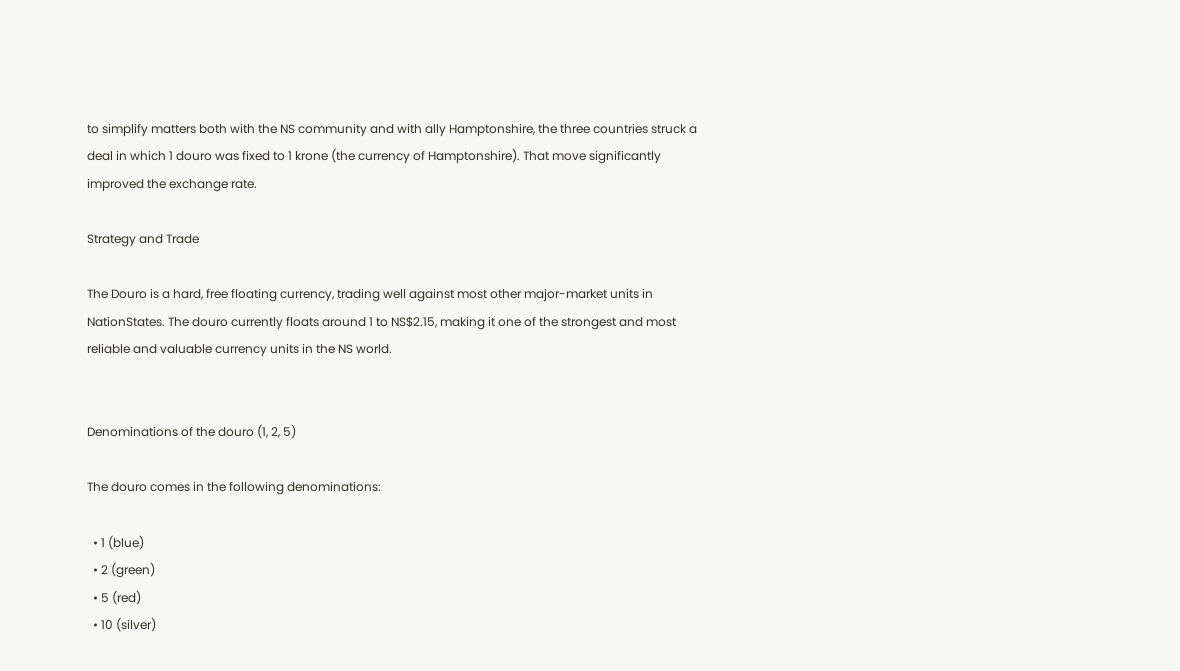to simplify matters both with the NS community and with ally Hamptonshire, the three countries struck a deal in which 1 douro was fixed to 1 krone (the currency of Hamptonshire). That move significantly improved the exchange rate.

Strategy and Trade

The Douro is a hard, free floating currency, trading well against most other major-market units in NationStates. The douro currently floats around 1 to NS$2.15, making it one of the strongest and most reliable and valuable currency units in the NS world.


Denominations of the douro (1, 2, 5)

The douro comes in the following denominations:

  • 1 (blue)
  • 2 (green)
  • 5 (red)
  • 10 (silver)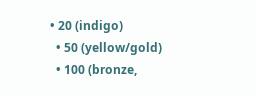• 20 (indigo)
  • 50 (yellow/gold)
  • 100 (bronze,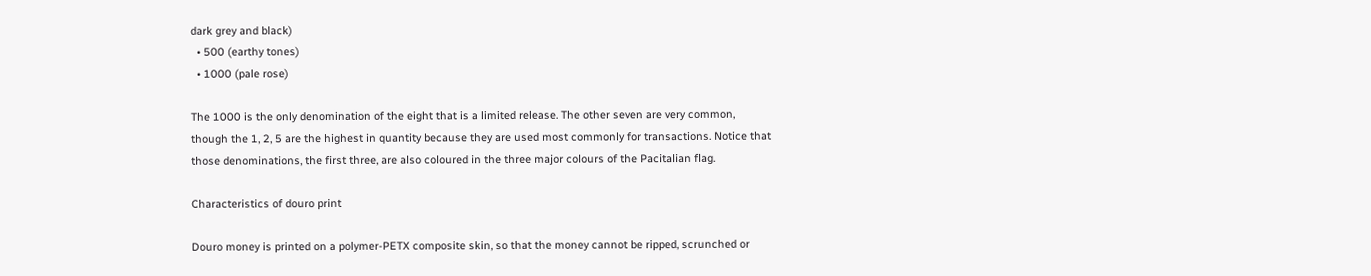dark grey and black)
  • 500 (earthy tones)
  • 1000 (pale rose)

The 1000 is the only denomination of the eight that is a limited release. The other seven are very common, though the 1, 2, 5 are the highest in quantity because they are used most commonly for transactions. Notice that those denominations, the first three, are also coloured in the three major colours of the Pacitalian flag.

Characteristics of douro print

Douro money is printed on a polymer-PETX composite skin, so that the money cannot be ripped, scrunched or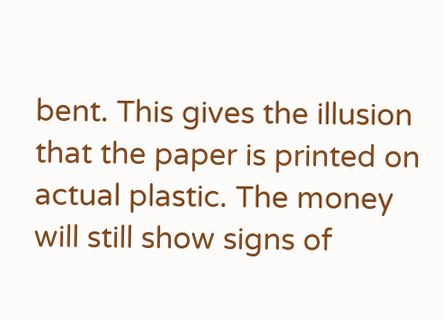bent. This gives the illusion that the paper is printed on actual plastic. The money will still show signs of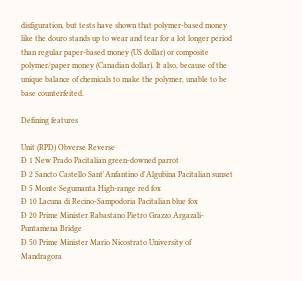disfiguration, but tests have shown that polymer-based money like the douro stands up to wear and tear for a lot longer period than regular paper-based money (US dollar) or composite polymer/paper money (Canadian dollar). It also, because of the unique balance of chemicals to make the polymer, unable to be base counterfeited.

Defining features

Unit (RPD) Obverse Reverse
Đ 1 New Prado Pacitalian green-downed parrot
Đ 2 Sancto Castello Sant'Anfantino d'Algubina Pacitalian sunset
Đ 5 Monte Segumanta High-range red fox
Đ 10 Lacuna di Recino-Sampodoria Pacitalian blue fox
Đ 20 Prime Minister Rabastano Pietro Grazzo Argazali-Puntamena Bridge
Đ 50 Prime Minister Mario Nicostrato University of Mandragora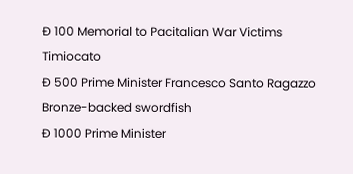Đ 100 Memorial to Pacitalian War Victims Timiocato
Đ 500 Prime Minister Francesco Santo Ragazzo Bronze-backed swordfish
Đ 1000 Prime Minister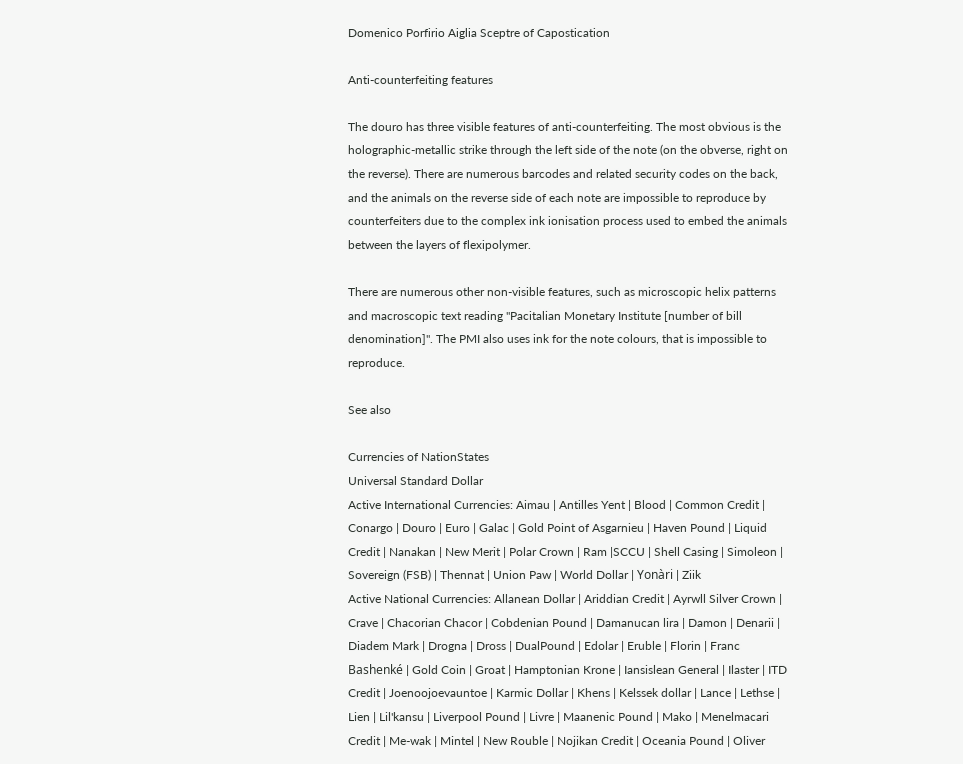Domenico Porfirio Aiglia Sceptre of Capostication

Anti-counterfeiting features

The douro has three visible features of anti-counterfeiting. The most obvious is the holographic-metallic strike through the left side of the note (on the obverse, right on the reverse). There are numerous barcodes and related security codes on the back, and the animals on the reverse side of each note are impossible to reproduce by counterfeiters due to the complex ink ionisation process used to embed the animals between the layers of flexipolymer.

There are numerous other non-visible features, such as microscopic helix patterns and macroscopic text reading "Pacitalian Monetary Institute [number of bill denomination]". The PMI also uses ink for the note colours, that is impossible to reproduce.

See also

Currencies of NationStates
Universal Standard Dollar
Active International Currencies: Aimau | Antilles Yent | Blood | Common Credit | Conargo | Douro | Euro | Galac | Gold Point of Asgarnieu | Haven Pound | Liquid Credit | Nanakan | New Merit | Polar Crown | Ram |SCCU | Shell Casing | Simoleon | Sovereign (FSB) | Thennat | Union Paw | World Dollar | Yonàri | Ziik
Active National Currencies: Allanean Dollar | Ariddian Credit | Ayrwll Silver Crown | Crave | Chacorian Chacor | Cobdenian Pound | Damanucan lira | Damon | Denarii | Diadem Mark | Drogna | Dross | DualPound | Edolar | Eruble | Florin | Franc Bashenké | Gold Coin | Groat | Hamptonian Krone | Iansislean General | Ilaster | ITD Credit | Joenoojoevauntoe | Karmic Dollar | Khens | Kelssek dollar | Lance | Lethse | Lien | Lil'kansu | Liverpool Pound | Livre | Maanenic Pound | Mako | Menelmacari Credit | Me-wak | Mintel | New Rouble | Nojikan Credit | Oceania Pound | Oliver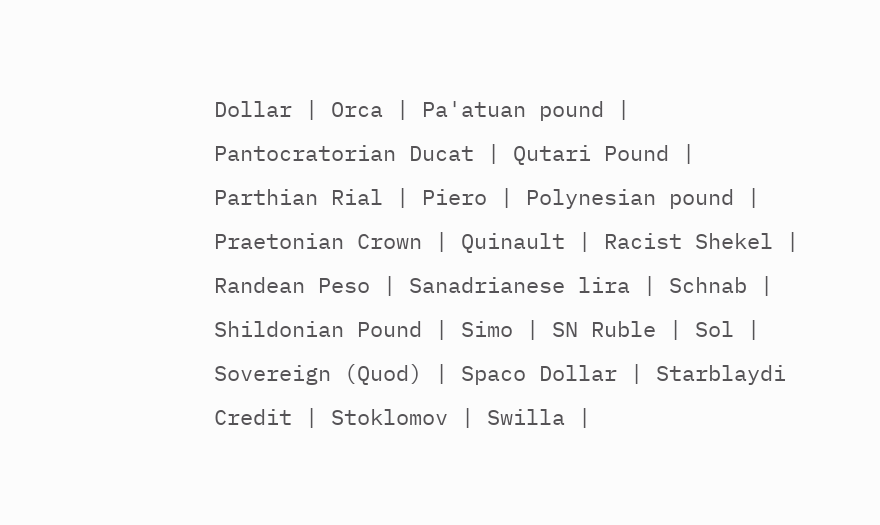Dollar | Orca | Pa'atuan pound | Pantocratorian Ducat | Qutari Pound | Parthian Rial | Piero | Polynesian pound | Praetonian Crown | Quinault | Racist Shekel | Randean Peso | Sanadrianese lira | Schnab | Shildonian Pound | Simo | SN Ruble | Sol | Sovereign (Quod) | Spaco Dollar | Starblaydi Credit | Stoklomov | Swilla |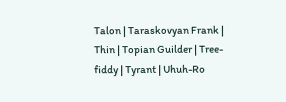Talon | Taraskovyan Frank | Thin | Topian Guilder | Tree-fiddy | Tyrant | Uhuh-Ro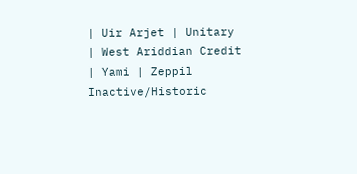| Uir Arjet | Unitary | West Ariddian Credit | Yami | Zeppil
Inactive/Historic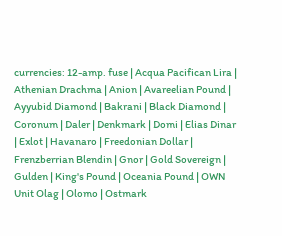currencies: 12-amp. fuse | Acqua Pacifican Lira | Athenian Drachma | Anion | Avareelian Pound | Ayyubid Diamond | Bakrani | Black Diamond | Coronum | Daler | Denkmark | Domi | Elias Dinar | Exlot | Havanaro | Freedonian Dollar | Frenzberrian Blendin | Gnor | Gold Sovereign | Gulden | King's Pound | Oceania Pound | OWN Unit Olag | Olomo | Ostmark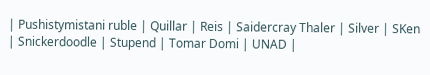| Pushistymistani ruble | Quillar | Reis | Saidercray Thaler | Silver | SKen | Snickerdoodle | Stupend | Tomar Domi | UNAD |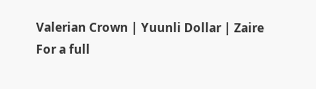Valerian Crown | Yuunli Dollar | Zaire
For a full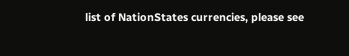list of NationStates currencies, please see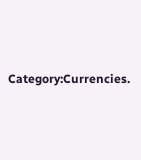Category:Currencies.